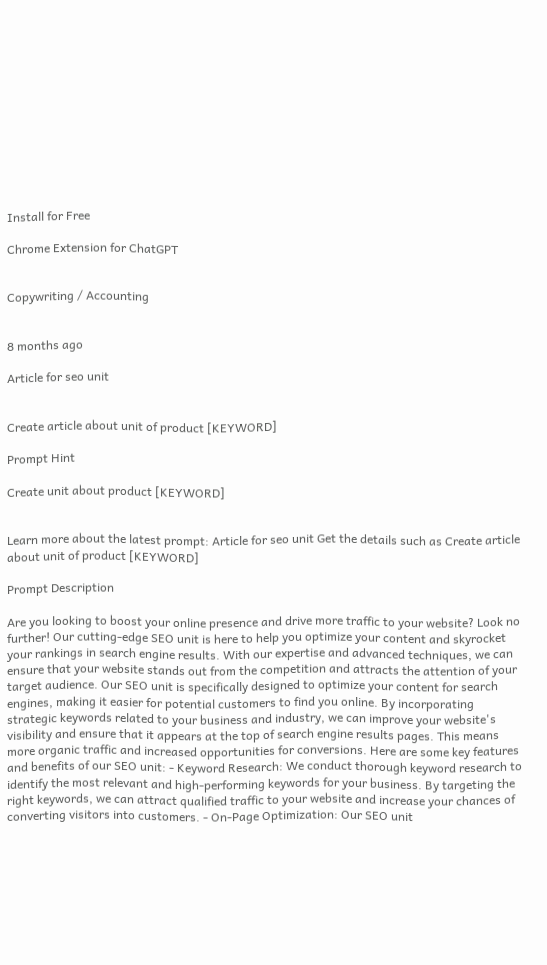Install for Free

Chrome Extension for ChatGPT


Copywriting / Accounting


8 months ago

Article for seo unit


Create article about unit of product [KEYWORD]

Prompt Hint

Create unit about product [KEYWORD]


Learn more about the latest prompt: Article for seo unit Get the details such as Create article about unit of product [KEYWORD]

Prompt Description

Are you looking to boost your online presence and drive more traffic to your website? Look no further! Our cutting-edge SEO unit is here to help you optimize your content and skyrocket your rankings in search engine results. With our expertise and advanced techniques, we can ensure that your website stands out from the competition and attracts the attention of your target audience. Our SEO unit is specifically designed to optimize your content for search engines, making it easier for potential customers to find you online. By incorporating strategic keywords related to your business and industry, we can improve your website's visibility and ensure that it appears at the top of search engine results pages. This means more organic traffic and increased opportunities for conversions. Here are some key features and benefits of our SEO unit: - Keyword Research: We conduct thorough keyword research to identify the most relevant and high-performing keywords for your business. By targeting the right keywords, we can attract qualified traffic to your website and increase your chances of converting visitors into customers. - On-Page Optimization: Our SEO unit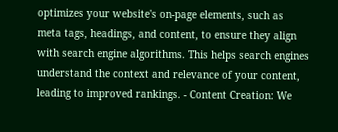optimizes your website's on-page elements, such as meta tags, headings, and content, to ensure they align with search engine algorithms. This helps search engines understand the context and relevance of your content, leading to improved rankings. - Content Creation: We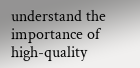understand the importance of high-quality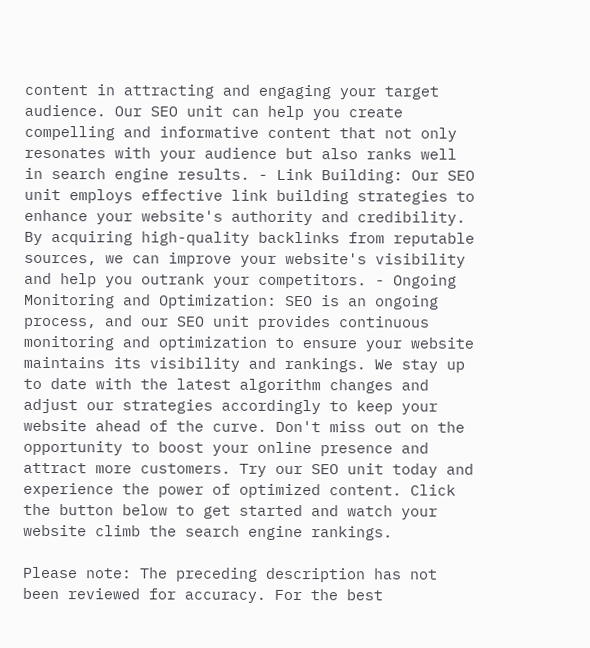content in attracting and engaging your target audience. Our SEO unit can help you create compelling and informative content that not only resonates with your audience but also ranks well in search engine results. - Link Building: Our SEO unit employs effective link building strategies to enhance your website's authority and credibility. By acquiring high-quality backlinks from reputable sources, we can improve your website's visibility and help you outrank your competitors. - Ongoing Monitoring and Optimization: SEO is an ongoing process, and our SEO unit provides continuous monitoring and optimization to ensure your website maintains its visibility and rankings. We stay up to date with the latest algorithm changes and adjust our strategies accordingly to keep your website ahead of the curve. Don't miss out on the opportunity to boost your online presence and attract more customers. Try our SEO unit today and experience the power of optimized content. Click the button below to get started and watch your website climb the search engine rankings.

Please note: The preceding description has not been reviewed for accuracy. For the best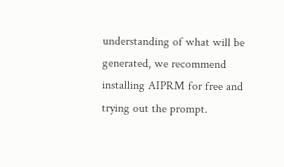understanding of what will be generated, we recommend installing AIPRM for free and trying out the prompt.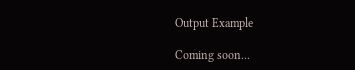Output Example

Coming soon...